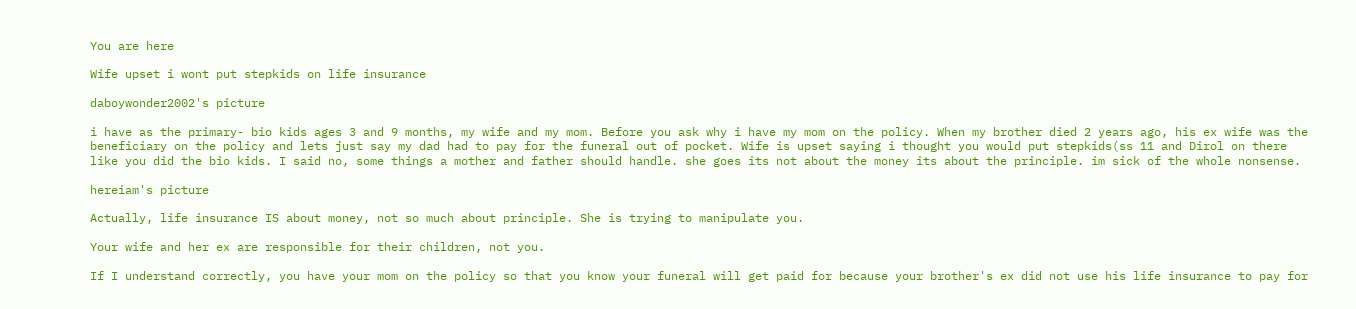You are here

Wife upset i wont put stepkids on life insurance

daboywonder2002's picture

i have as the primary- bio kids ages 3 and 9 months, my wife and my mom. Before you ask why i have my mom on the policy. When my brother died 2 years ago, his ex wife was the beneficiary on the policy and lets just say my dad had to pay for the funeral out of pocket. Wife is upset saying i thought you would put stepkids(ss 11 and Dirol on there like you did the bio kids. I said no, some things a mother and father should handle. she goes its not about the money its about the principle. im sick of the whole nonsense.

hereiam's picture

Actually, life insurance IS about money, not so much about principle. She is trying to manipulate you.

Your wife and her ex are responsible for their children, not you.

If I understand correctly, you have your mom on the policy so that you know your funeral will get paid for because your brother's ex did not use his life insurance to pay for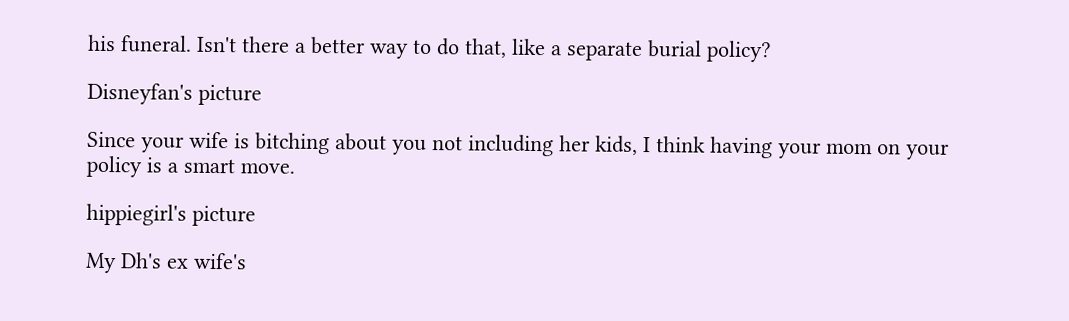his funeral. Isn't there a better way to do that, like a separate burial policy?

Disneyfan's picture

Since your wife is bitching about you not including her kids, I think having your mom on your policy is a smart move.

hippiegirl's picture

My Dh's ex wife's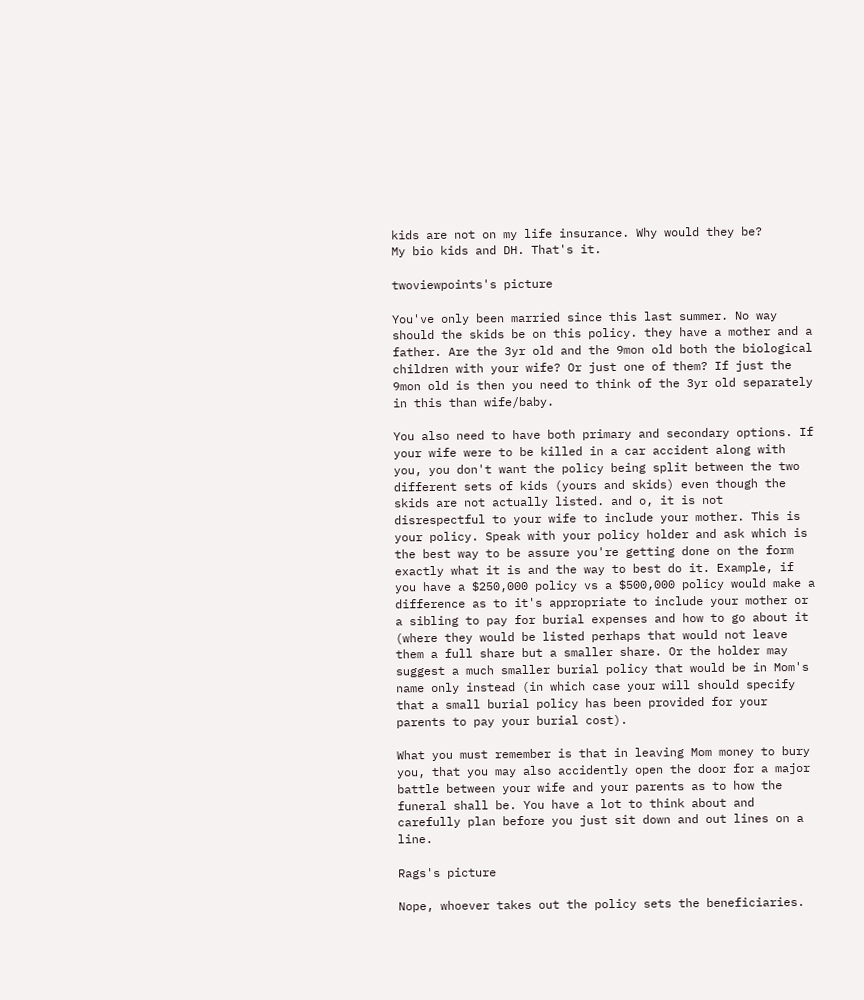kids are not on my life insurance. Why would they be?
My bio kids and DH. That's it.

twoviewpoints's picture

You've only been married since this last summer. No way should the skids be on this policy. they have a mother and a father. Are the 3yr old and the 9mon old both the biological children with your wife? Or just one of them? If just the 9mon old is then you need to think of the 3yr old separately in this than wife/baby.

You also need to have both primary and secondary options. If your wife were to be killed in a car accident along with you, you don't want the policy being split between the two different sets of kids (yours and skids) even though the skids are not actually listed. and o, it is not disrespectful to your wife to include your mother. This is your policy. Speak with your policy holder and ask which is the best way to be assure you're getting done on the form exactly what it is and the way to best do it. Example, if you have a $250,000 policy vs a $500,000 policy would make a difference as to it's appropriate to include your mother or a sibling to pay for burial expenses and how to go about it (where they would be listed perhaps that would not leave them a full share but a smaller share. Or the holder may suggest a much smaller burial policy that would be in Mom's name only instead (in which case your will should specify that a small burial policy has been provided for your parents to pay your burial cost).

What you must remember is that in leaving Mom money to bury you, that you may also accidently open the door for a major battle between your wife and your parents as to how the funeral shall be. You have a lot to think about and carefully plan before you just sit down and out lines on a line.

Rags's picture

Nope, whoever takes out the policy sets the beneficiaries.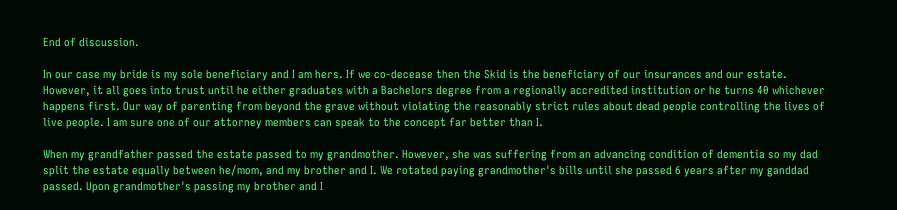End of discussion.

In our case my bride is my sole beneficiary and I am hers. If we co-decease then the Skid is the beneficiary of our insurances and our estate. However, it all goes into trust until he either graduates with a Bachelors degree from a regionally accredited institution or he turns 40 whichever happens first. Our way of parenting from beyond the grave without violating the reasonably strict rules about dead people controlling the lives of live people. I am sure one of our attorney members can speak to the concept far better than I.

When my grandfather passed the estate passed to my grandmother. However, she was suffering from an advancing condition of dementia so my dad split the estate equally between he/mom, and my brother and I. We rotated paying grandmother's bills until she passed 6 years after my ganddad passed. Upon grandmother's passing my brother and I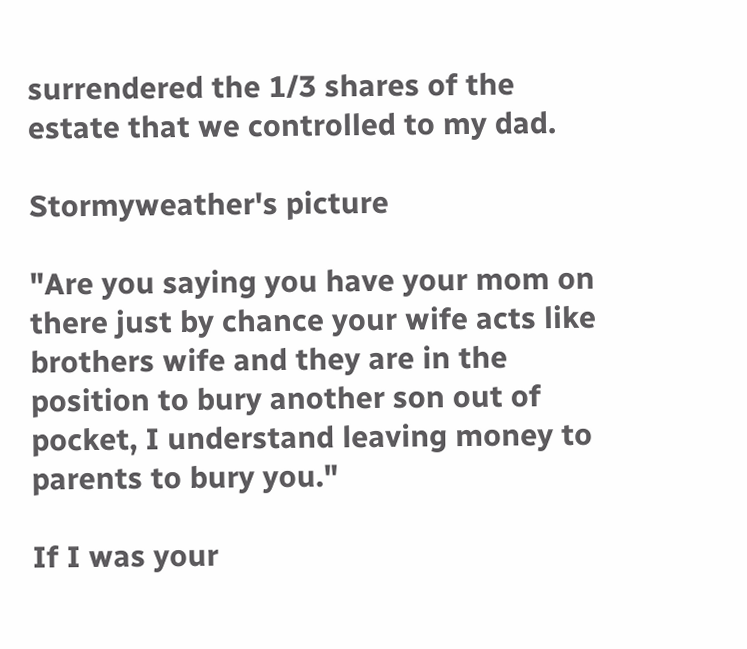surrendered the 1/3 shares of the estate that we controlled to my dad.

Stormyweather's picture

"Are you saying you have your mom on there just by chance your wife acts like brothers wife and they are in the position to bury another son out of pocket, I understand leaving money to parents to bury you."

If I was your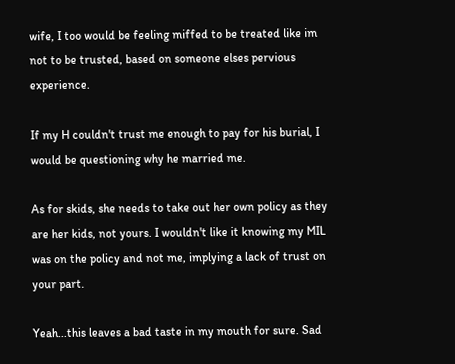wife, I too would be feeling miffed to be treated like im not to be trusted, based on someone elses pervious experience.

If my H couldn't trust me enough to pay for his burial, I would be questioning why he married me.

As for skids, she needs to take out her own policy as they are her kids, not yours. I wouldn't like it knowing my MIL was on the policy and not me, implying a lack of trust on your part.

Yeah...this leaves a bad taste in my mouth for sure. Sad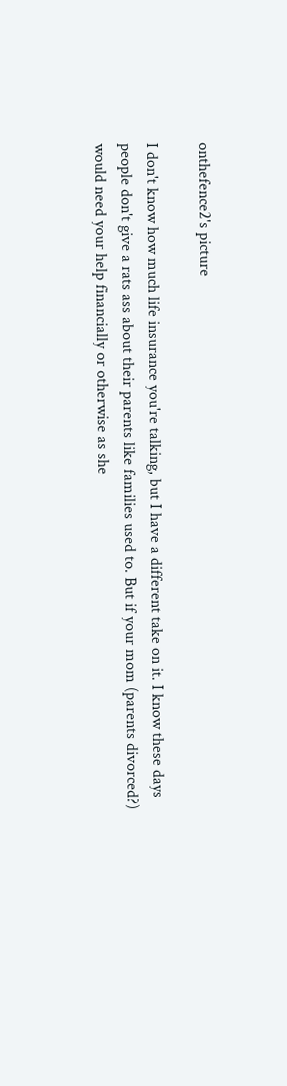onthefence2's picture

I don't know how much life insurance you're talking, but I have a different take on it. I know these days people don't give a rats ass about their parents like families used to. But if your mom (parents divorced?) would need your help financially or otherwise as she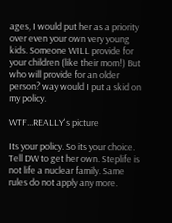ages, I would put her as a priority over even your own very young kids. Someone WILL provide for your children (like their mom!) But who will provide for an older person? way would I put a skid on my policy.

WTF...REALLY's picture

Its your policy. So its your choice. Tell DW to get her own. Steplife is not life a nuclear family. Same rules do not apply any more.